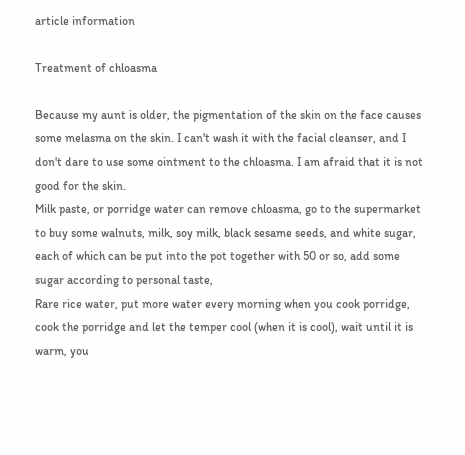article information

Treatment of chloasma

Because my aunt is older, the pigmentation of the skin on the face causes some melasma on the skin. I can't wash it with the facial cleanser, and I don't dare to use some ointment to the chloasma. I am afraid that it is not good for the skin.
Milk paste, or porridge water can remove chloasma, go to the supermarket to buy some walnuts, milk, soy milk, black sesame seeds, and white sugar, each of which can be put into the pot together with 50 or so, add some sugar according to personal taste,
Rare rice water, put more water every morning when you cook porridge, cook the porridge and let the temper cool (when it is cool), wait until it is warm, you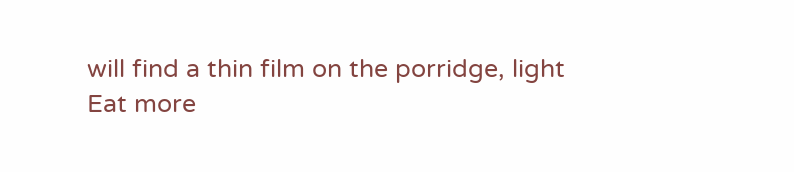will find a thin film on the porridge, light
Eat more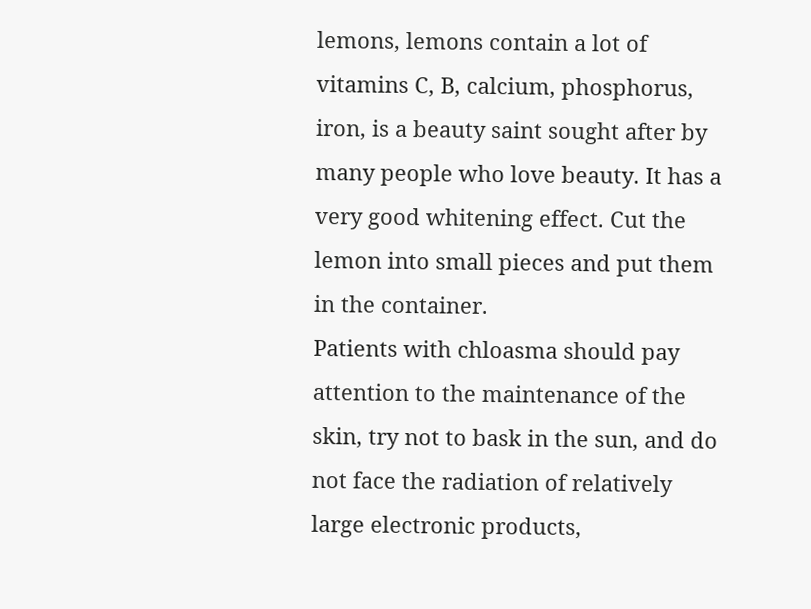lemons, lemons contain a lot of vitamins C, B, calcium, phosphorus, iron, is a beauty saint sought after by many people who love beauty. It has a very good whitening effect. Cut the lemon into small pieces and put them in the container.
Patients with chloasma should pay attention to the maintenance of the skin, try not to bask in the sun, and do not face the radiation of relatively large electronic products,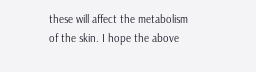these will affect the metabolism of the skin. I hope the above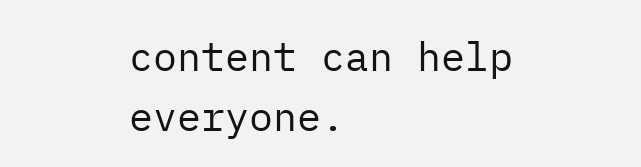content can help everyone.